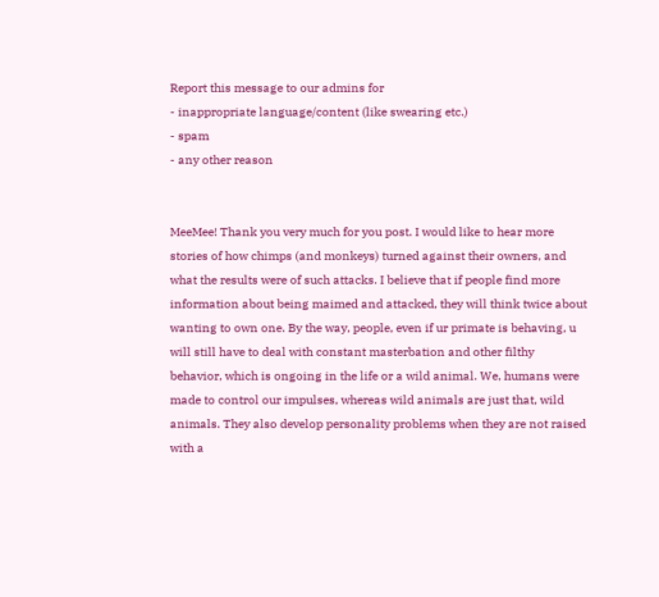Report this message to our admins for
- inappropriate language/content (like swearing etc.)
- spam
- any other reason


MeeMee! Thank you very much for you post. I would like to hear more stories of how chimps (and monkeys) turned against their owners, and what the results were of such attacks. I believe that if people find more information about being maimed and attacked, they will think twice about wanting to own one. By the way, people, even if ur primate is behaving, u will still have to deal with constant masterbation and other filthy behavior, which is ongoing in the life or a wild animal. We, humans were made to control our impulses, whereas wild animals are just that, wild animals. They also develop personality problems when they are not raised with a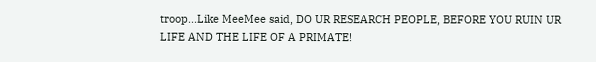troop...Like MeeMee said, DO UR RESEARCH PEOPLE, BEFORE YOU RUIN UR LIFE AND THE LIFE OF A PRIMATE!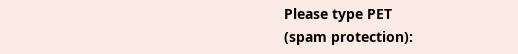Please type PET
(spam protection):